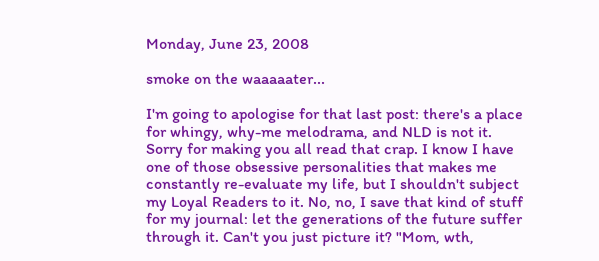Monday, June 23, 2008

smoke on the waaaaater...

I'm going to apologise for that last post: there's a place for whingy, why-me melodrama, and NLD is not it. Sorry for making you all read that crap. I know I have one of those obsessive personalities that makes me constantly re-evaluate my life, but I shouldn't subject my Loyal Readers to it. No, no, I save that kind of stuff for my journal: let the generations of the future suffer through it. Can't you just picture it? "Mom, wth,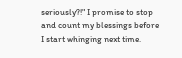seriously?!" I promise to stop and count my blessings before I start whinging next time.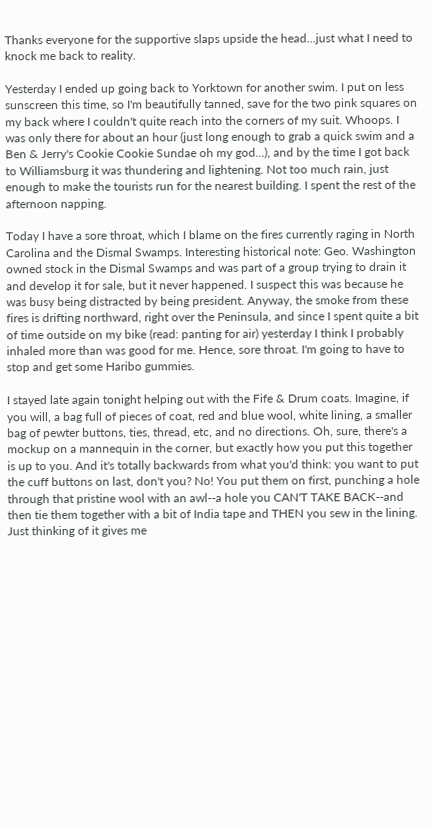Thanks everyone for the supportive slaps upside the head...just what I need to knock me back to reality.

Yesterday I ended up going back to Yorktown for another swim. I put on less sunscreen this time, so I'm beautifully tanned, save for the two pink squares on my back where I couldn't quite reach into the corners of my suit. Whoops. I was only there for about an hour (just long enough to grab a quick swim and a Ben & Jerry's Cookie Cookie Sundae oh my god...), and by the time I got back to Williamsburg it was thundering and lightening. Not too much rain, just enough to make the tourists run for the nearest building. I spent the rest of the afternoon napping.

Today I have a sore throat, which I blame on the fires currently raging in North Carolina and the Dismal Swamps. Interesting historical note: Geo. Washington owned stock in the Dismal Swamps and was part of a group trying to drain it and develop it for sale, but it never happened. I suspect this was because he was busy being distracted by being president. Anyway, the smoke from these fires is drifting northward, right over the Peninsula, and since I spent quite a bit of time outside on my bike (read: panting for air) yesterday I think I probably inhaled more than was good for me. Hence, sore throat. I'm going to have to stop and get some Haribo gummies.

I stayed late again tonight helping out with the Fife & Drum coats. Imagine, if you will, a bag full of pieces of coat, red and blue wool, white lining, a smaller bag of pewter buttons, ties, thread, etc, and no directions. Oh, sure, there's a mockup on a mannequin in the corner, but exactly how you put this together is up to you. And it's totally backwards from what you'd think: you want to put the cuff buttons on last, don't you? No! You put them on first, punching a hole through that pristine wool with an awl--a hole you CAN'T TAKE BACK--and then tie them together with a bit of India tape and THEN you sew in the lining. Just thinking of it gives me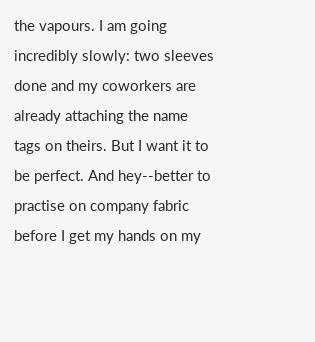the vapours. I am going incredibly slowly: two sleeves done and my coworkers are already attaching the name tags on theirs. But I want it to be perfect. And hey--better to practise on company fabric before I get my hands on my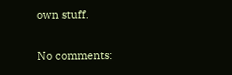own stuff.

No comments: